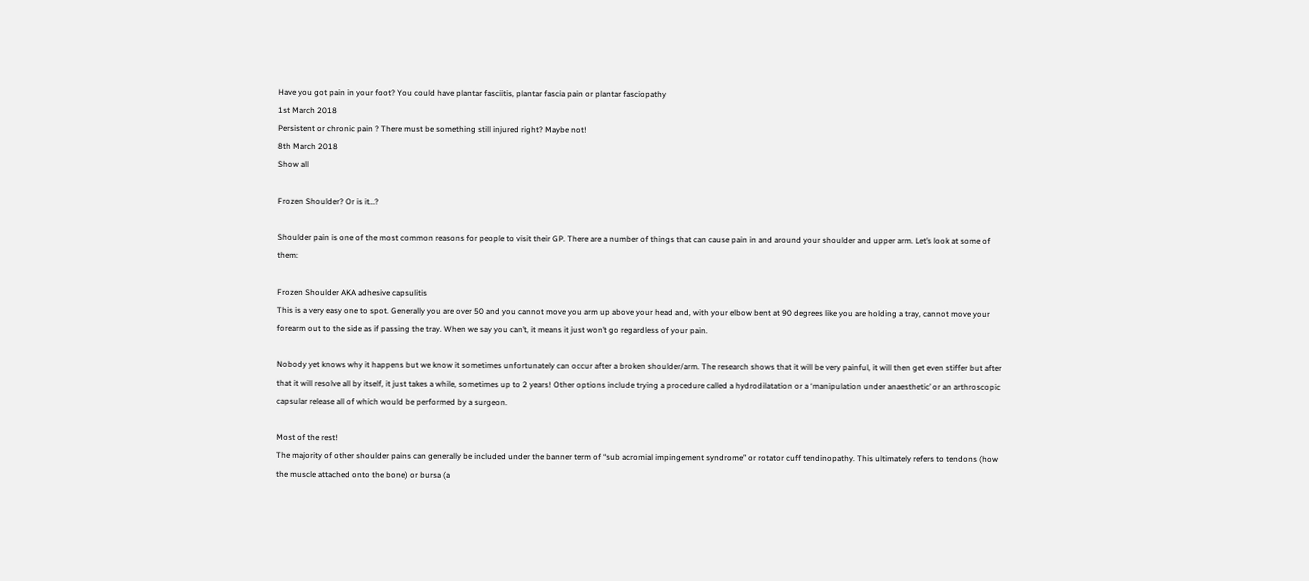Have you got pain in your foot? You could have plantar fasciitis, plantar fascia pain or plantar fasciopathy
1st March 2018
Persistent or chronic pain ? There must be something still injured right? Maybe not!
8th March 2018
Show all

Frozen Shoulder? Or is it…?

Shoulder pain is one of the most common reasons for people to visit their GP. There are a number of things that can cause pain in and around your shoulder and upper arm. Let’s look at some of them:

Frozen Shoulder AKA adhesive capsulitis
This is a very easy one to spot. Generally you are over 50 and you cannot move you arm up above your head and, with your elbow bent at 90 degrees like you are holding a tray, cannot move your forearm out to the side as if passing the tray. When we say you can’t, it means it just won’t go regardless of your pain.

Nobody yet knows why it happens but we know it sometimes unfortunately can occur after a broken shoulder/arm. The research shows that it will be very painful, it will then get even stiffer but after that it will resolve all by itself, it just takes a while, sometimes up to 2 years! Other options include trying a procedure called a hydrodilatation or a ‘manipulation under anaesthetic’ or an arthroscopic capsular release all of which would be performed by a surgeon.

Most of the rest!
The majority of other shoulder pains can generally be included under the banner term of “sub acromial impingement syndrome” or rotator cuff tendinopathy. This ultimately refers to tendons (how the muscle attached onto the bone) or bursa (a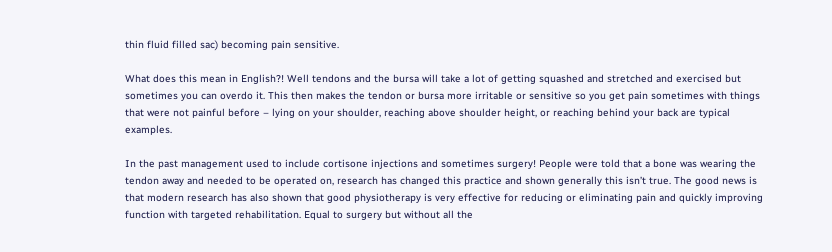thin fluid filled sac) becoming pain sensitive.

What does this mean in English?! Well tendons and the bursa will take a lot of getting squashed and stretched and exercised but sometimes you can overdo it. This then makes the tendon or bursa more irritable or sensitive so you get pain sometimes with things that were not painful before – lying on your shoulder, reaching above shoulder height, or reaching behind your back are typical examples.

In the past management used to include cortisone injections and sometimes surgery! People were told that a bone was wearing the tendon away and needed to be operated on, research has changed this practice and shown generally this isn’t true. The good news is that modern research has also shown that good physiotherapy is very effective for reducing or eliminating pain and quickly improving function with targeted rehabilitation. Equal to surgery but without all the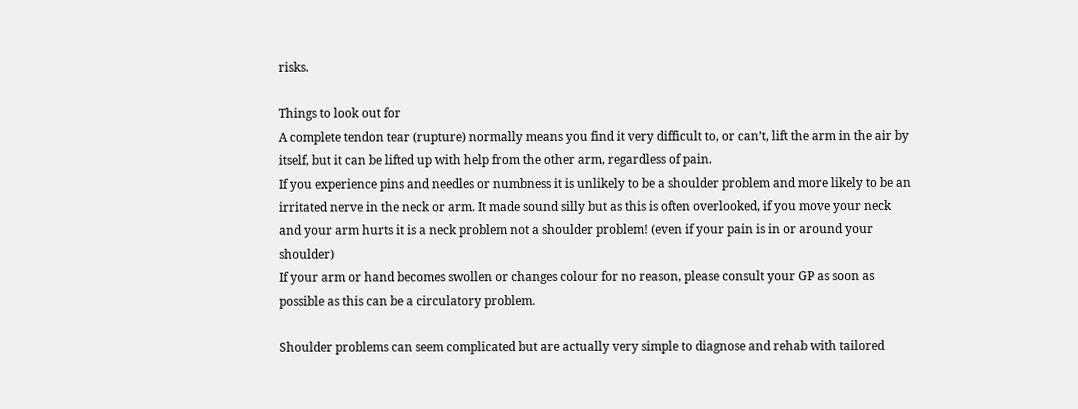risks.

Things to look out for
A complete tendon tear (rupture) normally means you find it very difficult to, or can’t, lift the arm in the air by itself, but it can be lifted up with help from the other arm, regardless of pain.
If you experience pins and needles or numbness it is unlikely to be a shoulder problem and more likely to be an irritated nerve in the neck or arm. It made sound silly but as this is often overlooked, if you move your neck and your arm hurts it is a neck problem not a shoulder problem! (even if your pain is in or around your shoulder)
If your arm or hand becomes swollen or changes colour for no reason, please consult your GP as soon as possible as this can be a circulatory problem.

Shoulder problems can seem complicated but are actually very simple to diagnose and rehab with tailored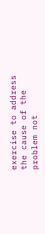exercise to address the cause of the problem not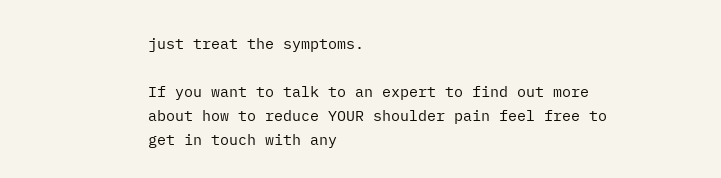just treat the symptoms.

If you want to talk to an expert to find out more about how to reduce YOUR shoulder pain feel free to get in touch with any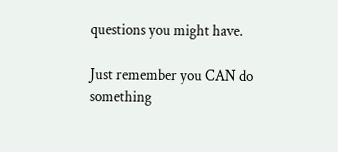questions you might have.

Just remember you CAN do something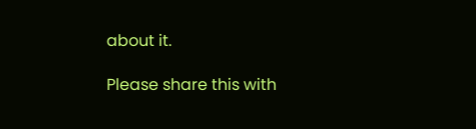about it.

Please share this with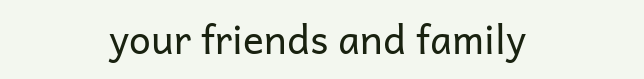your friends and family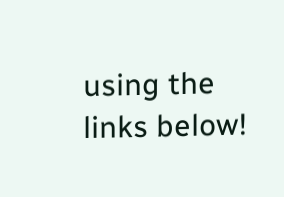using the links below!